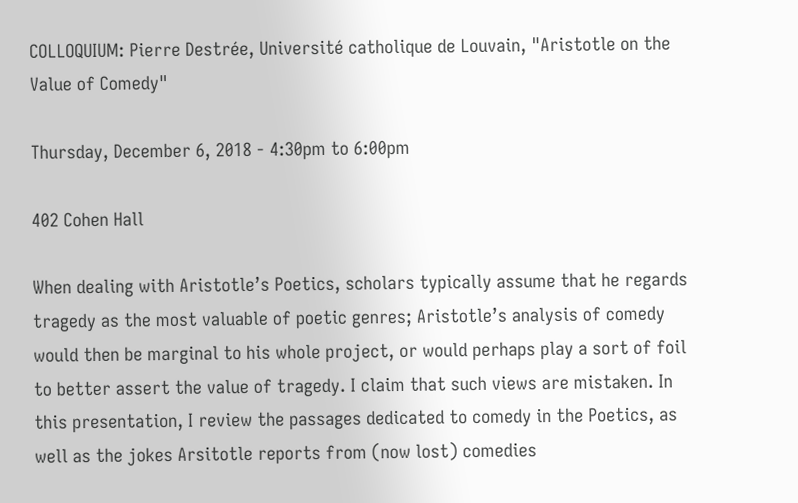COLLOQUIUM: Pierre Destrée, Université catholique de Louvain, "Aristotle on the Value of Comedy"

Thursday, December 6, 2018 - 4:30pm to 6:00pm

402 Cohen Hall

When dealing with Aristotle’s Poetics, scholars typically assume that he regards tragedy as the most valuable of poetic genres; Aristotle’s analysis of comedy would then be marginal to his whole project, or would perhaps play a sort of foil to better assert the value of tragedy. I claim that such views are mistaken. In this presentation, I review the passages dedicated to comedy in the Poetics, as well as the jokes Arsitotle reports from (now lost) comedies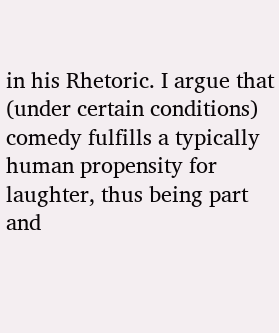in his Rhetoric. I argue that (under certain conditions) comedy fulfills a typically human propensity for laughter, thus being part and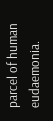parcel of human eudaemonia.